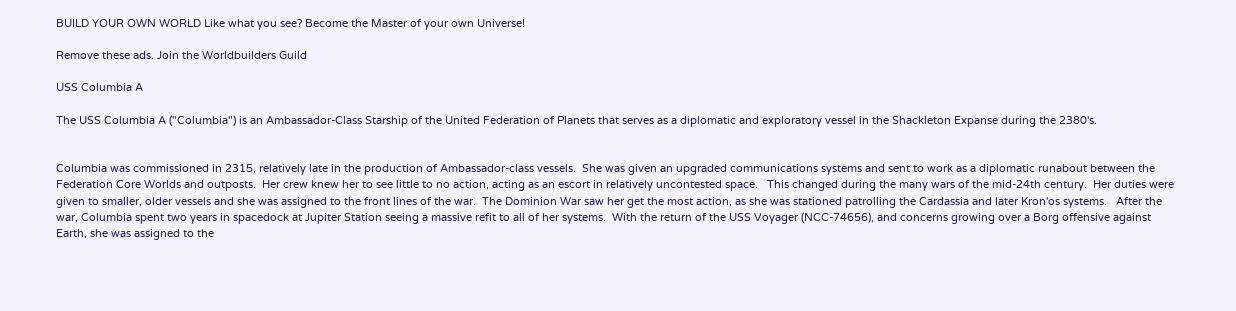BUILD YOUR OWN WORLD Like what you see? Become the Master of your own Universe!

Remove these ads. Join the Worldbuilders Guild

USS Columbia A

The USS Columbia A ("Columbia") is an Ambassador-Class Starship of the United Federation of Planets that serves as a diplomatic and exploratory vessel in the Shackleton Expanse during the 2380's.


Columbia was commissioned in 2315, relatively late in the production of Ambassador-class vessels.  She was given an upgraded communications systems and sent to work as a diplomatic runabout between the Federation Core Worlds and outposts.  Her crew knew her to see little to no action, acting as an escort in relatively uncontested space.   This changed during the many wars of the mid-24th century.  Her duties were given to smaller, older vessels and she was assigned to the front lines of the war.  The Dominion War saw her get the most action, as she was stationed patrolling the Cardassia and later Kron'os systems.   After the war, Columbia spent two years in spacedock at Jupiter Station seeing a massive refit to all of her systems.  With the return of the USS Voyager (NCC-74656), and concerns growing over a Borg offensive against Earth, she was assigned to the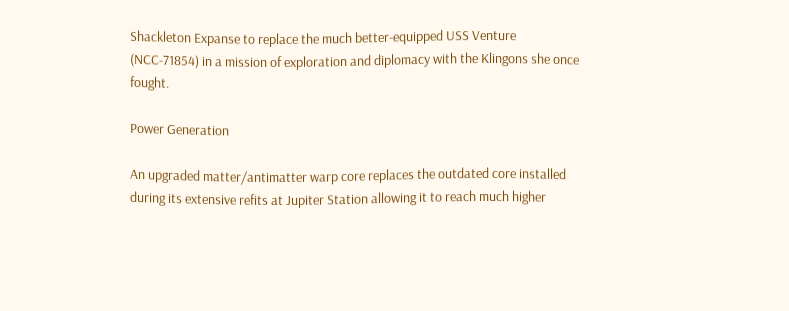Shackleton Expanse to replace the much better-equipped USS Venture (NCC-71854) in a mission of exploration and diplomacy with the Klingons she once fought.

Power Generation

An upgraded matter/antimatter warp core replaces the outdated core installed during its extensive refits at Jupiter Station allowing it to reach much higher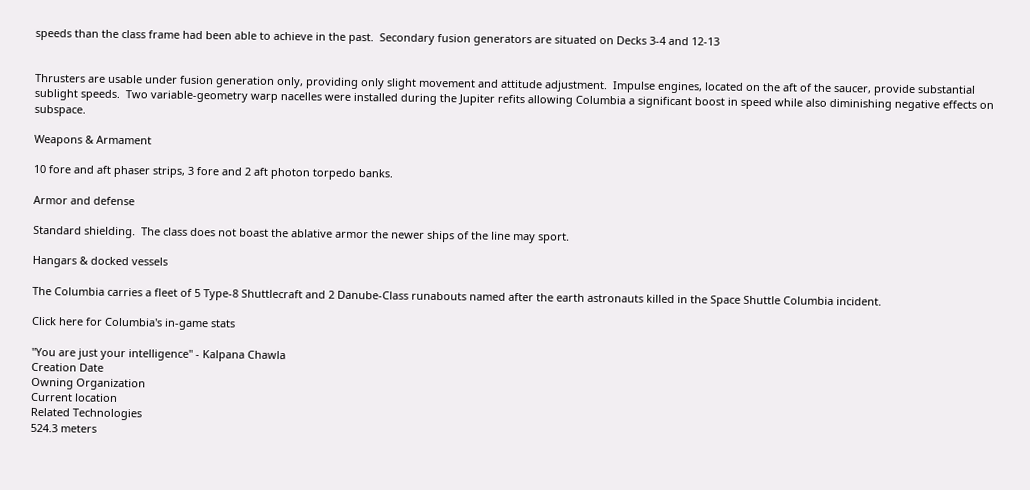speeds than the class frame had been able to achieve in the past.  Secondary fusion generators are situated on Decks 3-4 and 12-13


Thrusters are usable under fusion generation only, providing only slight movement and attitude adjustment.  Impulse engines, located on the aft of the saucer, provide substantial sublight speeds.  Two variable-geometry warp nacelles were installed during the Jupiter refits allowing Columbia a significant boost in speed while also diminishing negative effects on subspace.

Weapons & Armament

10 fore and aft phaser strips, 3 fore and 2 aft photon torpedo banks.

Armor and defense

Standard shielding.  The class does not boast the ablative armor the newer ships of the line may sport.

Hangars & docked vessels

The Columbia carries a fleet of 5 Type-8 Shuttlecraft and 2 Danube-Class runabouts named after the earth astronauts killed in the Space Shuttle Columbia incident.

Click here for Columbia's in-game stats

"You are just your intelligence" - Kalpana Chawla
Creation Date
Owning Organization
Current location
Related Technologies
524.3 meters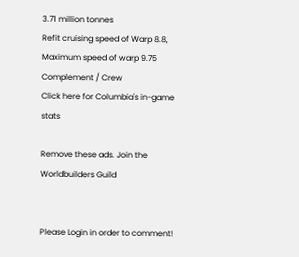3.71 million tonnes
Refit cruising speed of Warp 8.8, Maximum speed of warp 9.75
Complement / Crew
Click here for Columbia's in-game stats

Remove these ads. Join the Worldbuilders Guild


Please Login in order to comment!